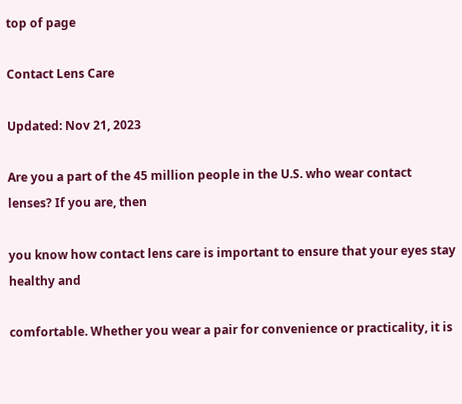top of page

Contact Lens Care

Updated: Nov 21, 2023

Are you a part of the 45 million people in the U.S. who wear contact lenses? If you are, then

you know how contact lens care is important to ensure that your eyes stay healthy and

comfortable. Whether you wear a pair for convenience or practicality, it is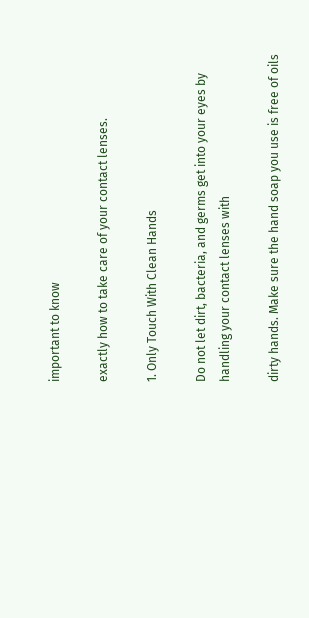important to know

exactly how to take care of your contact lenses.

1. Only Touch With Clean Hands

Do not let dirt, bacteria, and germs get into your eyes by handling your contact lenses with

dirty hands. Make sure the hand soap you use is free of oils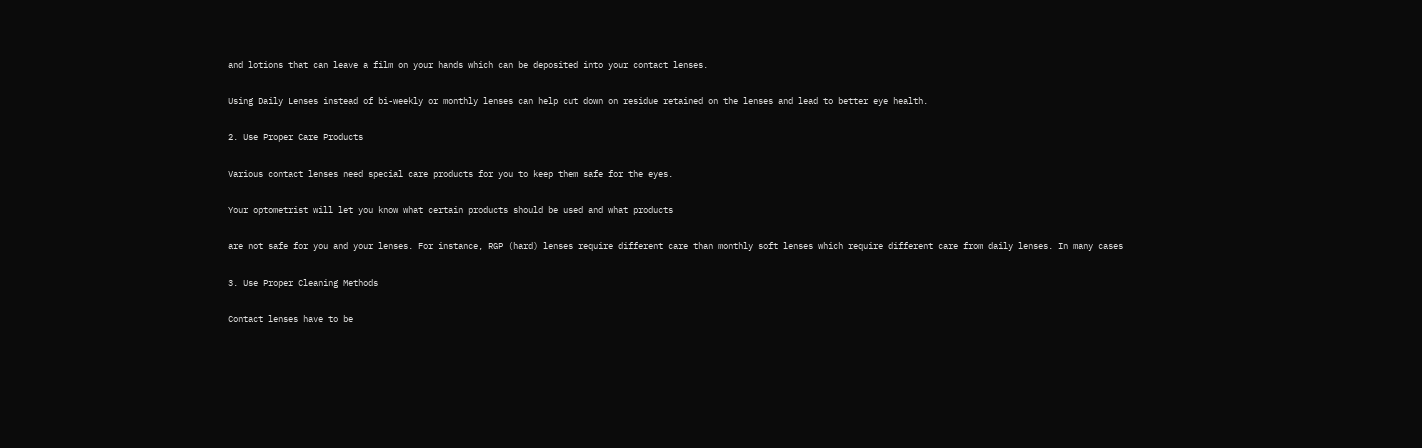and lotions that can leave a film on your hands which can be deposited into your contact lenses.

Using Daily Lenses instead of bi-weekly or monthly lenses can help cut down on residue retained on the lenses and lead to better eye health.

2. Use Proper Care Products

Various contact lenses need special care products for you to keep them safe for the eyes.

Your optometrist will let you know what certain products should be used and what products

are not safe for you and your lenses. For instance, RGP (hard) lenses require different care than monthly soft lenses which require different care from daily lenses. In many cases

3. Use Proper Cleaning Methods

Contact lenses have to be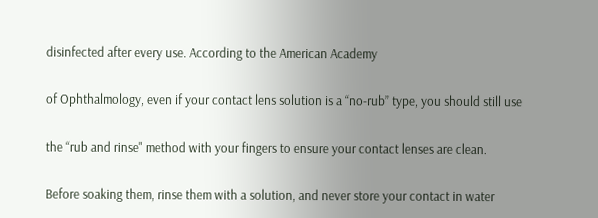disinfected after every use. According to the American Academy

of Ophthalmology, even if your contact lens solution is a “no-rub” type, you should still use

the “rub and rinse" method with your fingers to ensure your contact lenses are clean.

Before soaking them, rinse them with a solution, and never store your contact in water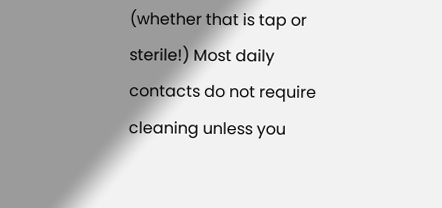(whether that is tap or sterile!) Most daily contacts do not require cleaning unless you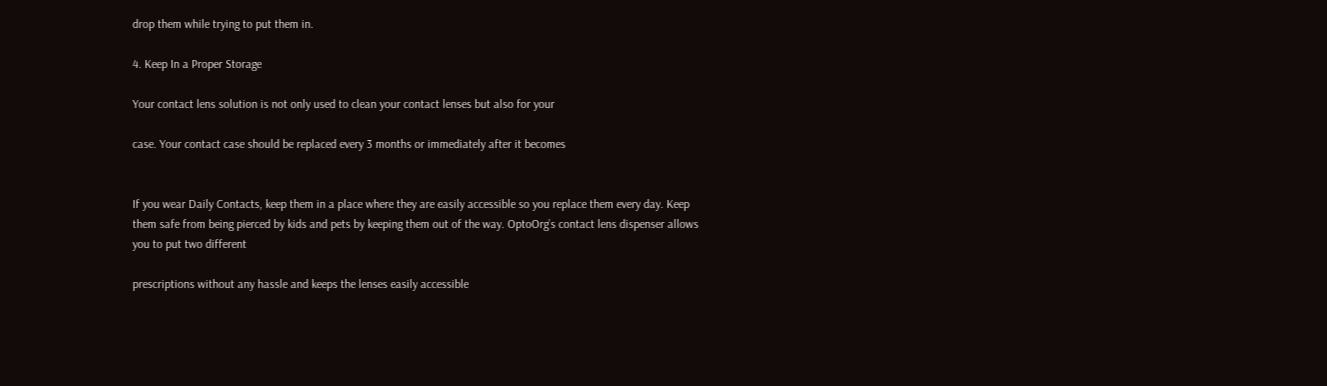drop them while trying to put them in.

4. Keep In a Proper Storage

Your contact lens solution is not only used to clean your contact lenses but also for your

case. Your contact case should be replaced every 3 months or immediately after it becomes


If you wear Daily Contacts, keep them in a place where they are easily accessible so you replace them every day. Keep them safe from being pierced by kids and pets by keeping them out of the way. OptoOrg’s contact lens dispenser allows you to put two different

prescriptions without any hassle and keeps the lenses easily accessible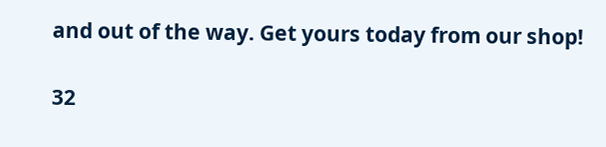and out of the way. Get yours today from our shop!

32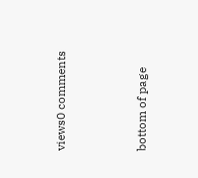views0 comments



bottom of page